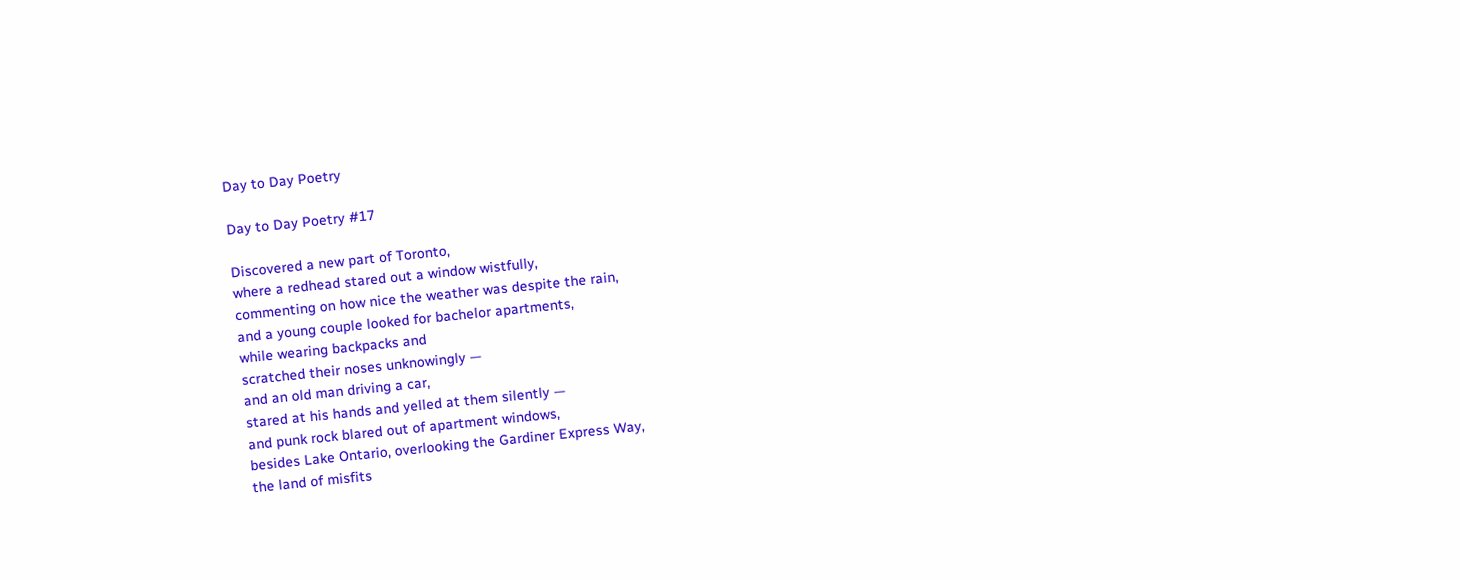Day to Day Poetry

Day to Day Poetry #17

Discovered a new part of Toronto,
where a redhead stared out a window wistfully,
commenting on how nice the weather was despite the rain,
and a young couple looked for bachelor apartments,
while wearing backpacks and
scratched their noses unknowingly —
and an old man driving a car,
stared at his hands and yelled at them silently —
and punk rock blared out of apartment windows,
besides Lake Ontario, overlooking the Gardiner Express Way,
the land of misfits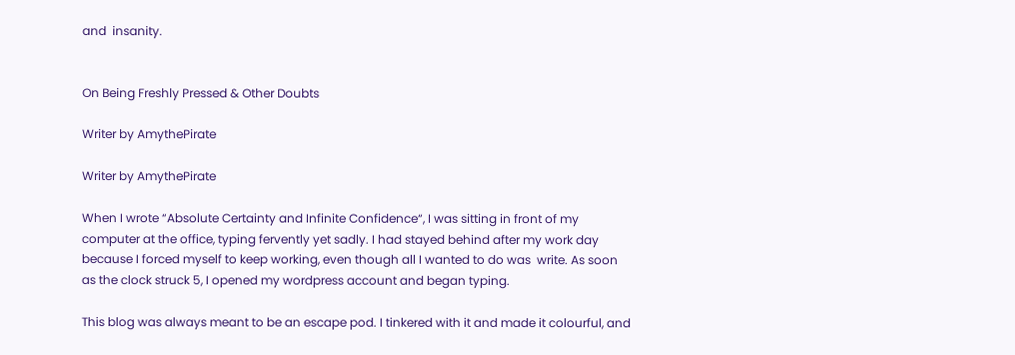and  insanity.


On Being Freshly Pressed & Other Doubts

Writer by AmythePirate

Writer by AmythePirate

When I wrote “Absolute Certainty and Infinite Confidence“, I was sitting in front of my computer at the office, typing fervently yet sadly. I had stayed behind after my work day because I forced myself to keep working, even though all I wanted to do was  write. As soon as the clock struck 5, I opened my wordpress account and began typing.

This blog was always meant to be an escape pod. I tinkered with it and made it colourful, and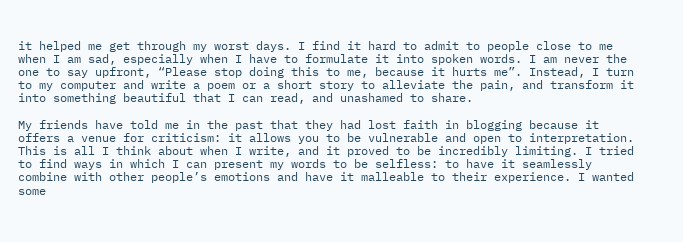it helped me get through my worst days. I find it hard to admit to people close to me when I am sad, especially when I have to formulate it into spoken words. I am never the one to say upfront, “Please stop doing this to me, because it hurts me”. Instead, I turn to my computer and write a poem or a short story to alleviate the pain, and transform it into something beautiful that I can read, and unashamed to share.

My friends have told me in the past that they had lost faith in blogging because it offers a venue for criticism: it allows you to be vulnerable and open to interpretation. This is all I think about when I write, and it proved to be incredibly limiting. I tried to find ways in which I can present my words to be selfless: to have it seamlessly combine with other people’s emotions and have it malleable to their experience. I wanted  some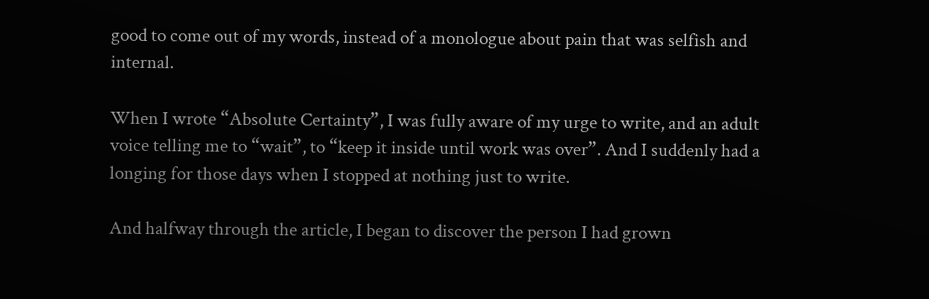good to come out of my words, instead of a monologue about pain that was selfish and internal.

When I wrote “Absolute Certainty”, I was fully aware of my urge to write, and an adult voice telling me to “wait”, to “keep it inside until work was over”. And I suddenly had a longing for those days when I stopped at nothing just to write.

And halfway through the article, I began to discover the person I had grown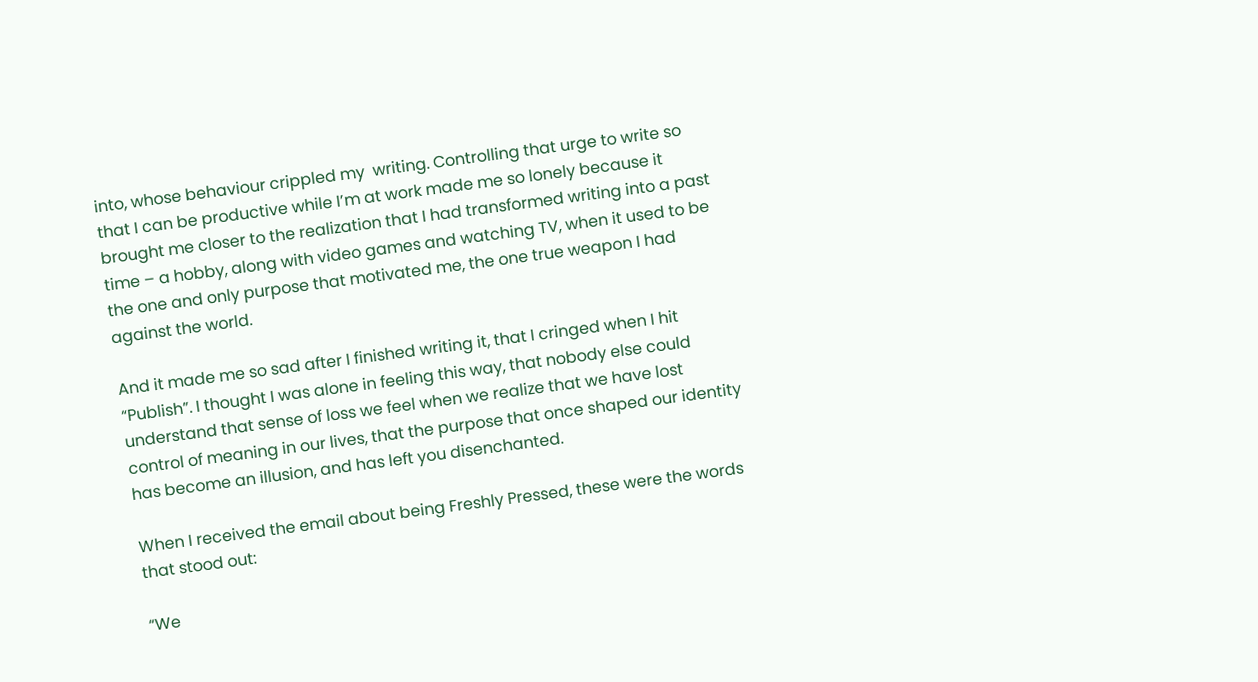into, whose behaviour crippled my  writing. Controlling that urge to write so that I can be productive while I’m at work made me so lonely because it brought me closer to the realization that I had transformed writing into a past time – a hobby, along with video games and watching TV, when it used to be the one and only purpose that motivated me, the one true weapon I had against the world.

And it made me so sad after I finished writing it, that I cringed when I hit “Publish”. I thought I was alone in feeling this way, that nobody else could understand that sense of loss we feel when we realize that we have lost control of meaning in our lives, that the purpose that once shaped our identity has become an illusion, and has left you disenchanted.

When I received the email about being Freshly Pressed, these were the words that stood out:

“We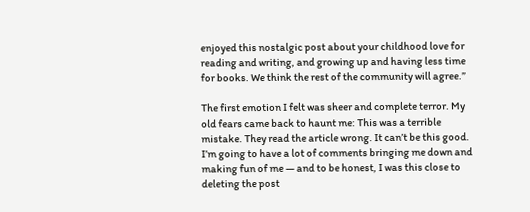enjoyed this nostalgic post about your childhood love for reading and writing, and growing up and having less time for books. We think the rest of the community will agree.”

The first emotion I felt was sheer and complete terror. My old fears came back to haunt me: This was a terrible mistake. They read the article wrong. It can’t be this good. I’m going to have a lot of comments bringing me down and making fun of me — and to be honest, I was this close to deleting the post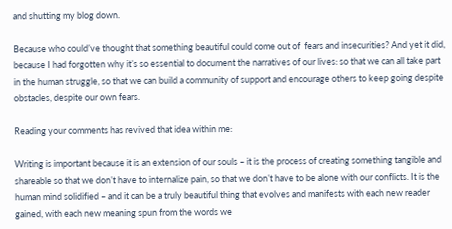and shutting my blog down.

Because who could’ve thought that something beautiful could come out of  fears and insecurities? And yet it did, because I had forgotten why it’s so essential to document the narratives of our lives: so that we can all take part in the human struggle, so that we can build a community of support and encourage others to keep going despite obstacles, despite our own fears.

Reading your comments has revived that idea within me:

Writing is important because it is an extension of our souls – it is the process of creating something tangible and shareable so that we don’t have to internalize pain, so that we don’t have to be alone with our conflicts. It is the human mind solidified – and it can be a truly beautiful thing that evolves and manifests with each new reader gained, with each new meaning spun from the words we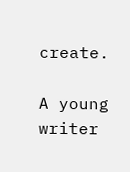create.

A young writer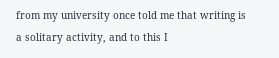from my university once told me that writing is a solitary activity, and to this I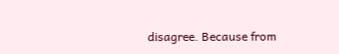disagree. Because from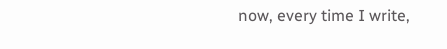now, every time I write,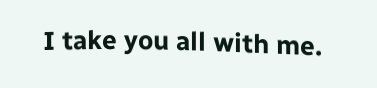I take you all with me.